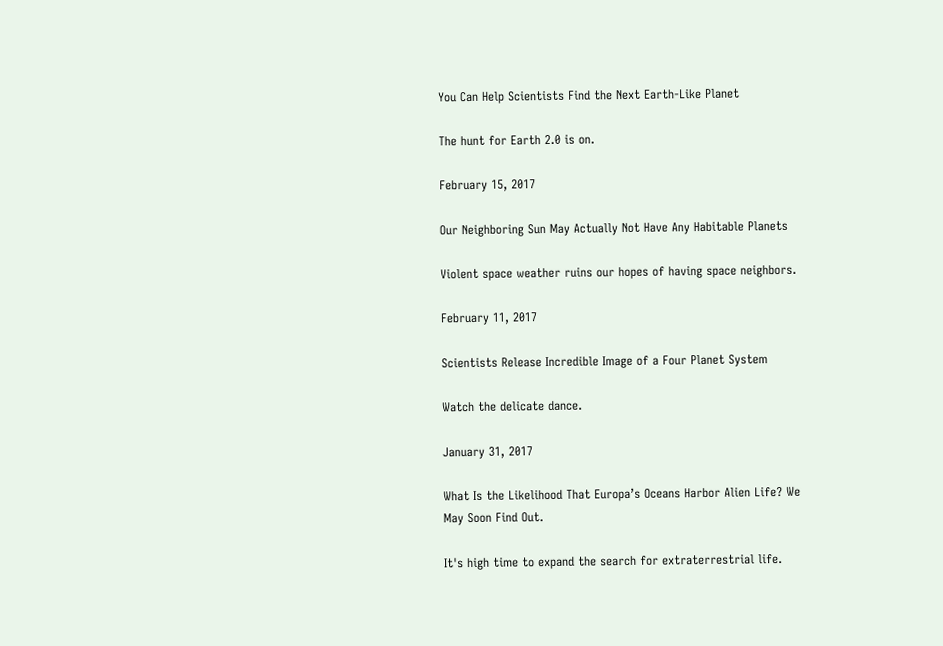You Can Help Scientists Find the Next Earth-Like Planet

The hunt for Earth 2.0 is on.

February 15, 2017

Our Neighboring Sun May Actually Not Have Any Habitable Planets

Violent space weather ruins our hopes of having space neighbors.

February 11, 2017

Scientists Release Incredible Image of a Four Planet System

Watch the delicate dance.

January 31, 2017

What Is the Likelihood That Europa’s Oceans Harbor Alien Life? We May Soon Find Out.

It's high time to expand the search for extraterrestrial life.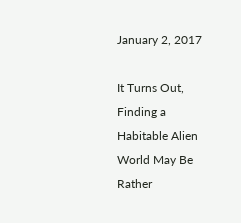January 2, 2017

It Turns Out, Finding a Habitable Alien World May Be Rather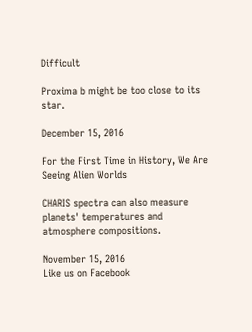Difficult

Proxima b might be too close to its star.

December 15, 2016

For the First Time in History, We Are Seeing Alien Worlds

CHARIS spectra can also measure planets' temperatures and atmosphere compositions.

November 15, 2016
Like us on Facebook